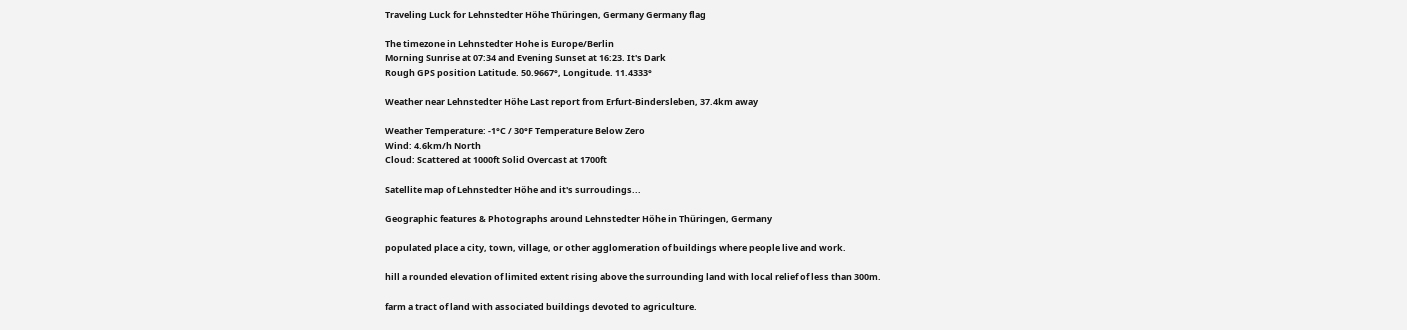Traveling Luck for Lehnstedter Höhe Thüringen, Germany Germany flag

The timezone in Lehnstedter Hohe is Europe/Berlin
Morning Sunrise at 07:34 and Evening Sunset at 16:23. It's Dark
Rough GPS position Latitude. 50.9667°, Longitude. 11.4333°

Weather near Lehnstedter Höhe Last report from Erfurt-Bindersleben, 37.4km away

Weather Temperature: -1°C / 30°F Temperature Below Zero
Wind: 4.6km/h North
Cloud: Scattered at 1000ft Solid Overcast at 1700ft

Satellite map of Lehnstedter Höhe and it's surroudings...

Geographic features & Photographs around Lehnstedter Höhe in Thüringen, Germany

populated place a city, town, village, or other agglomeration of buildings where people live and work.

hill a rounded elevation of limited extent rising above the surrounding land with local relief of less than 300m.

farm a tract of land with associated buildings devoted to agriculture.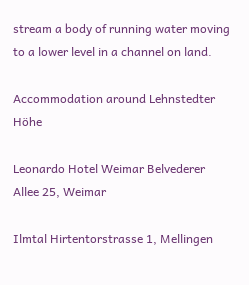stream a body of running water moving to a lower level in a channel on land.

Accommodation around Lehnstedter Höhe

Leonardo Hotel Weimar Belvederer Allee 25, Weimar

Ilmtal Hirtentorstrasse 1, Mellingen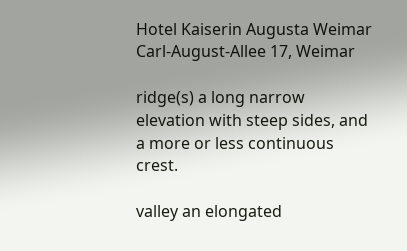Hotel Kaiserin Augusta Weimar Carl-August-Allee 17, Weimar

ridge(s) a long narrow elevation with steep sides, and a more or less continuous crest.

valley an elongated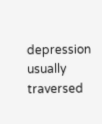depression usually traversed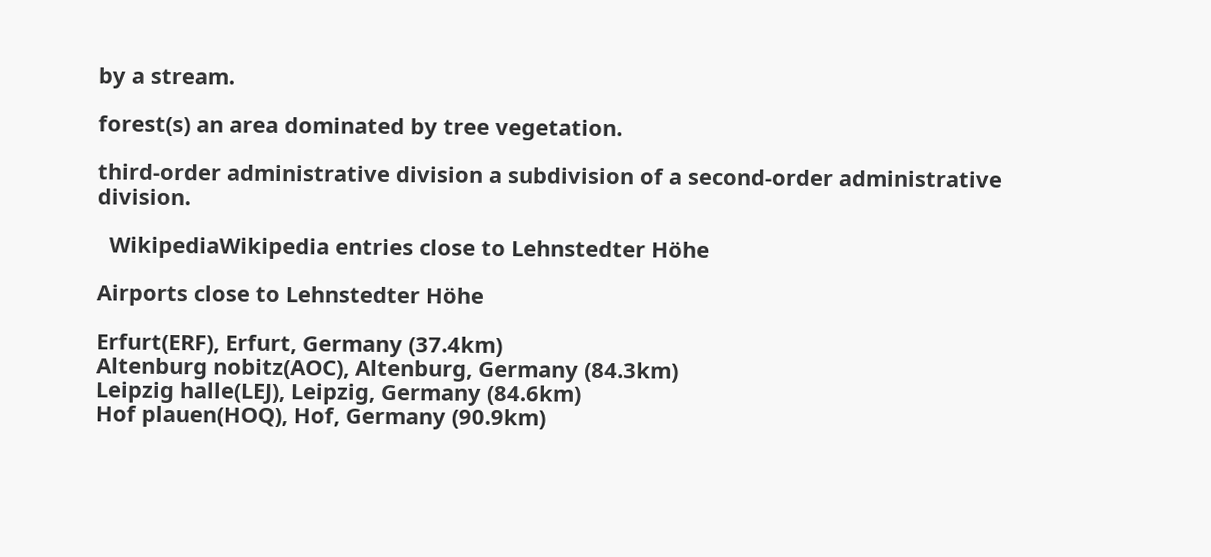by a stream.

forest(s) an area dominated by tree vegetation.

third-order administrative division a subdivision of a second-order administrative division.

  WikipediaWikipedia entries close to Lehnstedter Höhe

Airports close to Lehnstedter Höhe

Erfurt(ERF), Erfurt, Germany (37.4km)
Altenburg nobitz(AOC), Altenburg, Germany (84.3km)
Leipzig halle(LEJ), Leipzig, Germany (84.6km)
Hof plauen(HOQ), Hof, Germany (90.9km)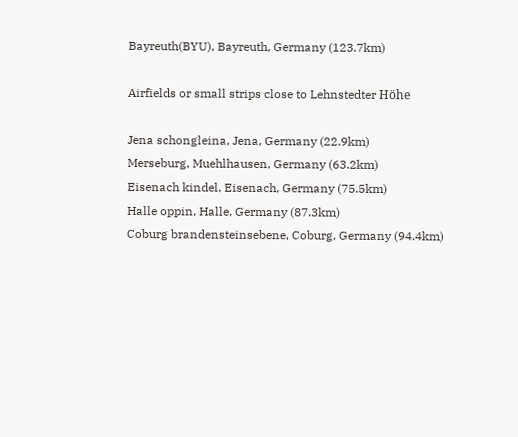Bayreuth(BYU), Bayreuth, Germany (123.7km)

Airfields or small strips close to Lehnstedter Höhe

Jena schongleina, Jena, Germany (22.9km)
Merseburg, Muehlhausen, Germany (63.2km)
Eisenach kindel, Eisenach, Germany (75.5km)
Halle oppin, Halle, Germany (87.3km)
Coburg brandensteinsebene, Coburg, Germany (94.4km)